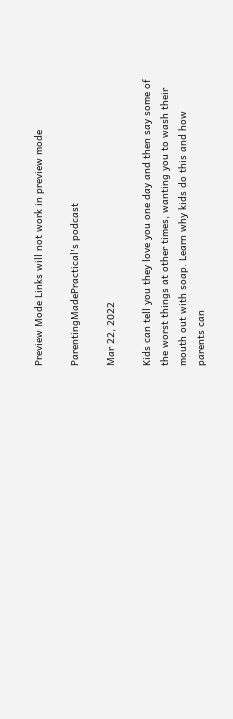Preview Mode Links will not work in preview mode

ParentingMadePractical's podcast

Mar 22, 2022

Kids can tell you they love you one day and then say some of the worst things at other times, wanting you to wash their mouth out with soap. Learn why kids do this and how parents can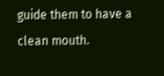guide them to have a clean mouth.